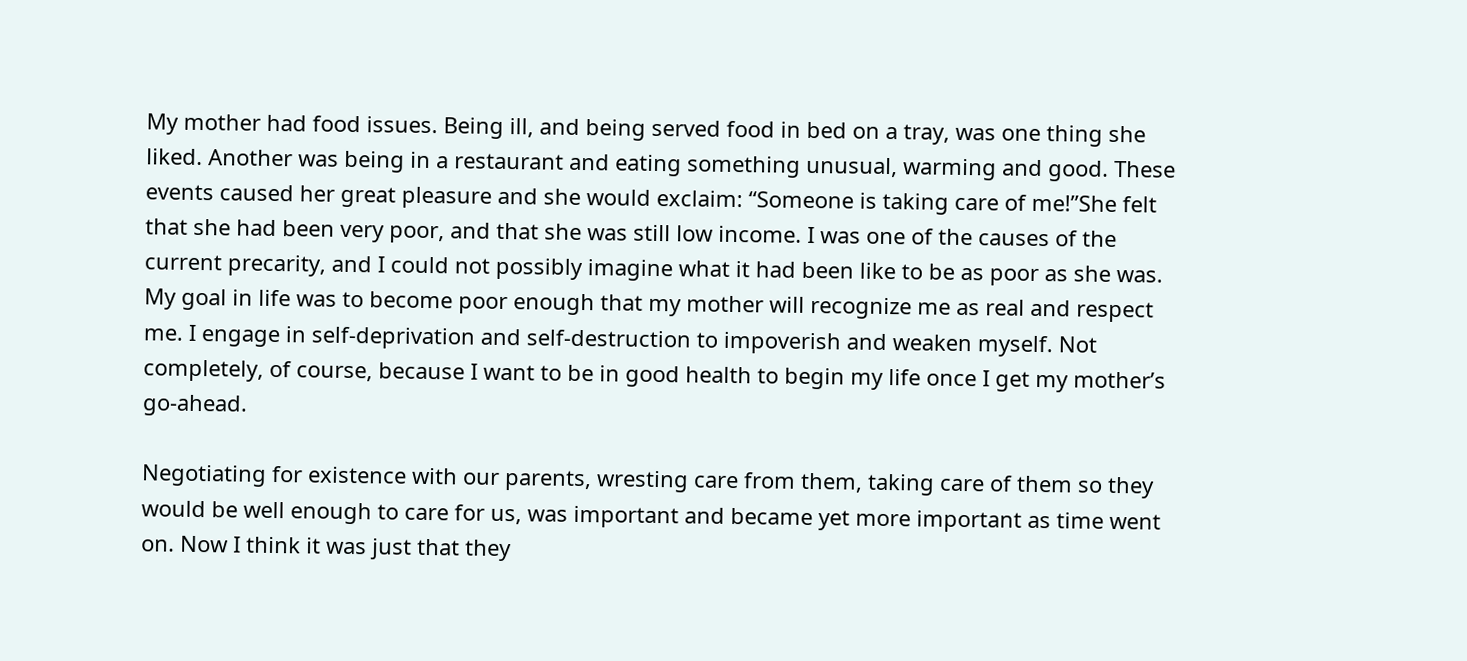My mother had food issues. Being ill, and being served food in bed on a tray, was one thing she liked. Another was being in a restaurant and eating something unusual, warming and good. These events caused her great pleasure and she would exclaim: “Someone is taking care of me!”She felt that she had been very poor, and that she was still low income. I was one of the causes of the current precarity, and I could not possibly imagine what it had been like to be as poor as she was. My goal in life was to become poor enough that my mother will recognize me as real and respect me. I engage in self-deprivation and self-destruction to impoverish and weaken myself. Not completely, of course, because I want to be in good health to begin my life once I get my mother’s go-ahead.

Negotiating for existence with our parents, wresting care from them, taking care of them so they would be well enough to care for us, was important and became yet more important as time went on. Now I think it was just that they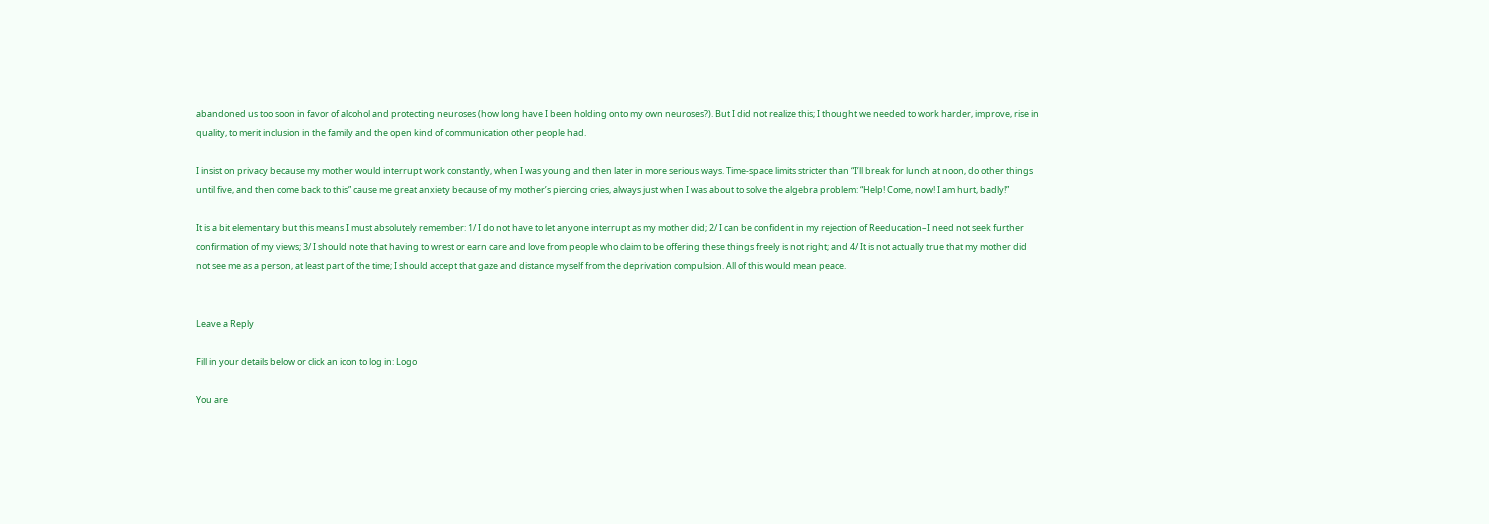abandoned us too soon in favor of alcohol and protecting neuroses (how long have I been holding onto my own neuroses?). But I did not realize this; I thought we needed to work harder, improve, rise in quality, to merit inclusion in the family and the open kind of communication other people had.

I insist on privacy because my mother would interrupt work constantly, when I was young and then later in more serious ways. Time-space limits stricter than “I’ll break for lunch at noon, do other things until five, and then come back to this” cause me great anxiety because of my mother’s piercing cries, always just when I was about to solve the algebra problem: “Help! Come, now! I am hurt, badly!”

It is a bit elementary but this means I must absolutely remember: 1/ I do not have to let anyone interrupt as my mother did; 2/ I can be confident in my rejection of Reeducation–I need not seek further confirmation of my views; 3/ I should note that having to wrest or earn care and love from people who claim to be offering these things freely is not right; and 4/ It is not actually true that my mother did not see me as a person, at least part of the time; I should accept that gaze and distance myself from the deprivation compulsion. All of this would mean peace.


Leave a Reply

Fill in your details below or click an icon to log in: Logo

You are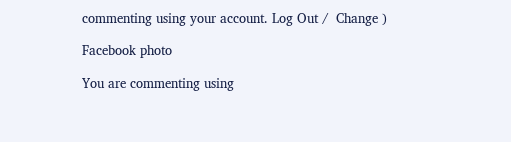commenting using your account. Log Out /  Change )

Facebook photo

You are commenting using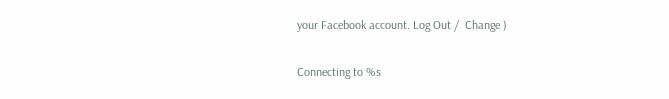your Facebook account. Log Out /  Change )

Connecting to %s